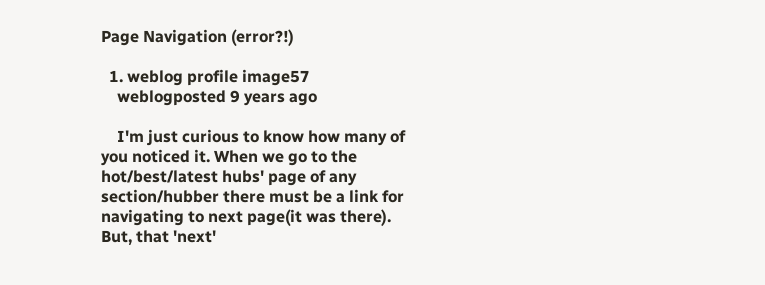Page Navigation (error?!)

  1. weblog profile image57
    weblogposted 9 years ago

    I'm just curious to know how many of you noticed it. When we go to the hot/best/latest hubs' page of any section/hubber there must be a link for navigating to next page(it was there). But, that 'next'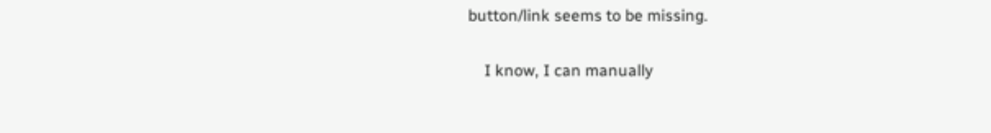button/link seems to be missing.

    I know, I can manually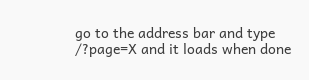go to the address bar and type /?page=X and it loads when done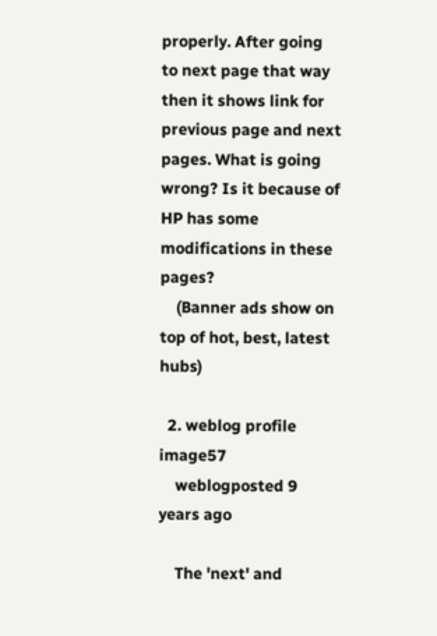properly. After going to next page that way then it shows link for previous page and next pages. What is going wrong? Is it because of HP has some modifications in these pages?
    (Banner ads show on top of hot, best, latest hubs)

  2. weblog profile image57
    weblogposted 9 years ago

    The 'next' and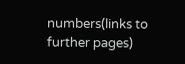numbers(links to further pages)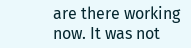are there working now. It was not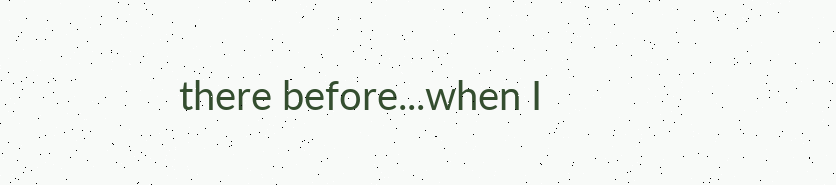there before...when I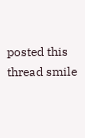posted this thread smile